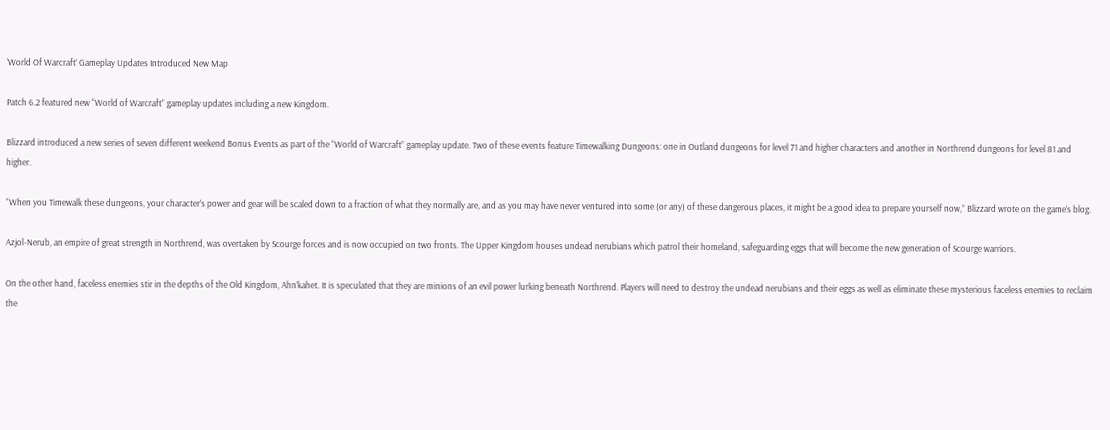‘World Of Warcraft’ Gameplay Updates Introduced New Map

Patch 6.2 featured new “World of Warcraft” gameplay updates including a new Kingdom.

Blizzard introduced a new series of seven different weekend Bonus Events as part of the “World of Warcraft” gameplay update. Two of these events feature Timewalking Dungeons: one in Outland dungeons for level 71 and higher characters and another in Northrend dungeons for level 81 and higher.

“When you Timewalk these dungeons, your character’s power and gear will be scaled down to a fraction of what they normally are, and as you may have never ventured into some (or any) of these dangerous places, it might be a good idea to prepare yourself now,” Blizzard wrote on the game’s blog.

Azjol-Nerub, an empire of great strength in Northrend, was overtaken by Scourge forces and is now occupied on two fronts. The Upper Kingdom houses undead nerubians which patrol their homeland, safeguarding eggs that will become the new generation of Scourge warriors.

On the other hand, faceless enemies stir in the depths of the Old Kingdom, Ahn’kahet. It is speculated that they are minions of an evil power lurking beneath Northrend. Players will need to destroy the undead nerubians and their eggs as well as eliminate these mysterious faceless enemies to reclaim the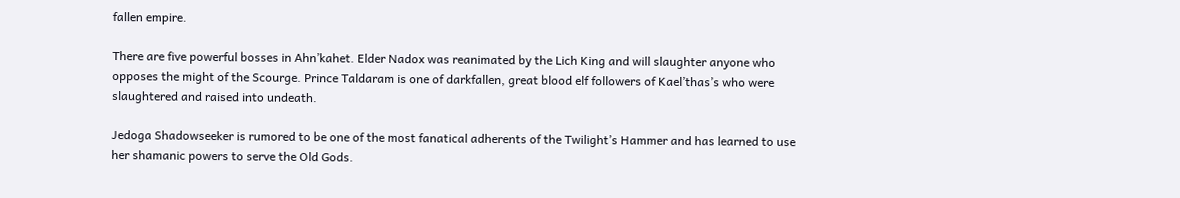fallen empire.

There are five powerful bosses in Ahn’kahet. Elder Nadox was reanimated by the Lich King and will slaughter anyone who opposes the might of the Scourge. Prince Taldaram is one of darkfallen, great blood elf followers of Kael’thas’s who were slaughtered and raised into undeath.

Jedoga Shadowseeker is rumored to be one of the most fanatical adherents of the Twilight’s Hammer and has learned to use her shamanic powers to serve the Old Gods.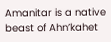Amanitar is a native beast of Ahn’kahet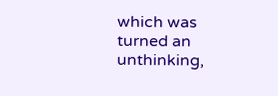which was turned an unthinking,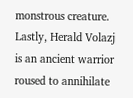monstrous creature. Lastly, Herald Volazj is an ancient warrior roused to annihilate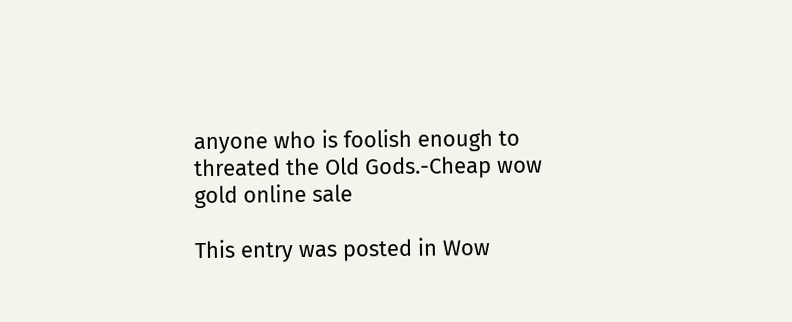anyone who is foolish enough to threated the Old Gods.-Cheap wow gold online sale

This entry was posted in Wow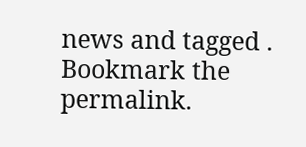news and tagged . Bookmark the permalink.